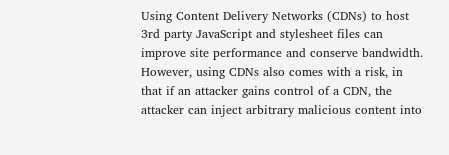Using Content Delivery Networks (CDNs) to host 3rd party JavaScript and stylesheet files can improve site performance and conserve bandwidth. However, using CDNs also comes with a risk, in that if an attacker gains control of a CDN, the attacker can inject arbitrary malicious content into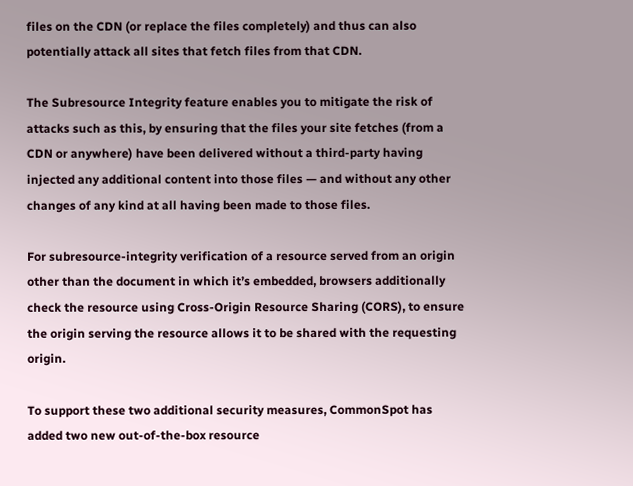files on the CDN (or replace the files completely) and thus can also potentially attack all sites that fetch files from that CDN.

The Subresource Integrity feature enables you to mitigate the risk of attacks such as this, by ensuring that the files your site fetches (from a CDN or anywhere) have been delivered without a third-party having injected any additional content into those files — and without any other changes of any kind at all having been made to those files.

For subresource-integrity verification of a resource served from an origin other than the document in which it’s embedded, browsers additionally check the resource using Cross-Origin Resource Sharing (CORS), to ensure the origin serving the resource allows it to be shared with the requesting origin.

To support these two additional security measures, CommonSpot has added two new out-of-the-box resource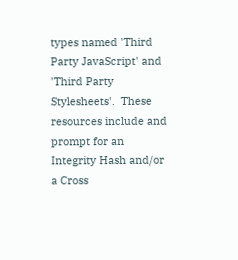types named 'Third Party JavaScript' and 'Third Party Stylesheets'.  These resources include and prompt for an Integrity Hash and/or a Cross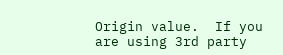Origin value.  If you are using 3rd party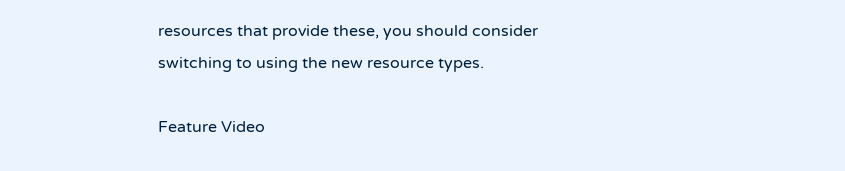resources that provide these, you should consider switching to using the new resource types.

Feature Video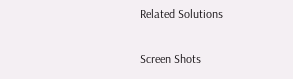Related Solutions

Screen Shots